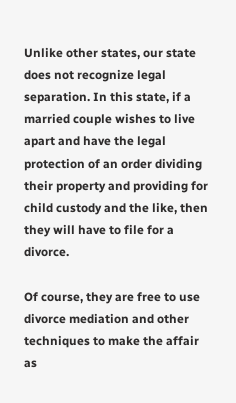Unlike other states, our state does not recognize legal separation. In this state, if a married couple wishes to live apart and have the legal protection of an order dividing their property and providing for child custody and the like, then they will have to file for a divorce.

Of course, they are free to use divorce mediation and other techniques to make the affair as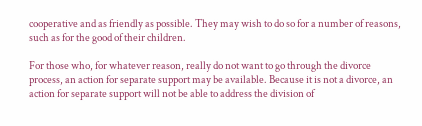cooperative and as friendly as possible. They may wish to do so for a number of reasons, such as for the good of their children.

For those who, for whatever reason, really do not want to go through the divorce process, an action for separate support may be available. Because it is not a divorce, an action for separate support will not be able to address the division of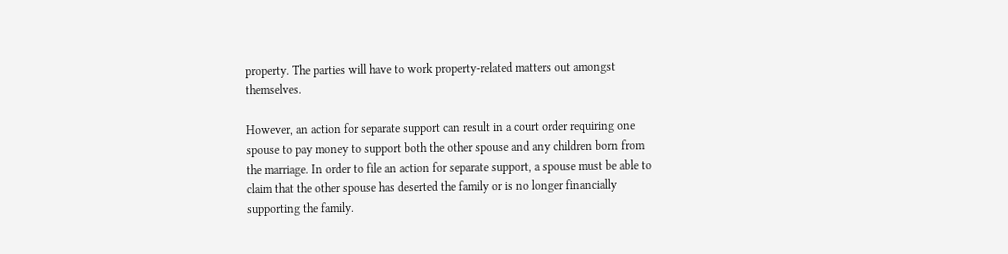property. The parties will have to work property-related matters out amongst themselves.

However, an action for separate support can result in a court order requiring one spouse to pay money to support both the other spouse and any children born from the marriage. In order to file an action for separate support, a spouse must be able to claim that the other spouse has deserted the family or is no longer financially supporting the family.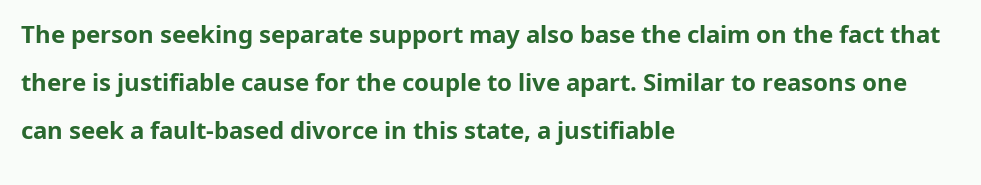The person seeking separate support may also base the claim on the fact that there is justifiable cause for the couple to live apart. Similar to reasons one can seek a fault-based divorce in this state, a justifiable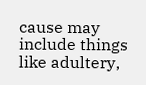cause may include things like adultery,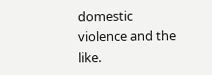domestic violence and the like.